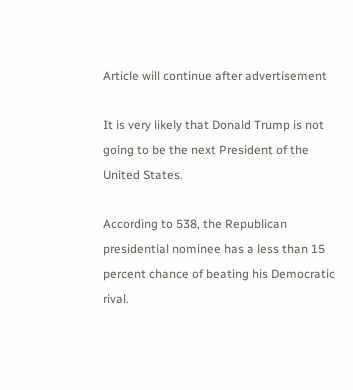Article will continue after advertisement

It is very likely that Donald Trump is not going to be the next President of the United States.

According to 538, the Republican presidential nominee has a less than 15 percent chance of beating his Democratic rival.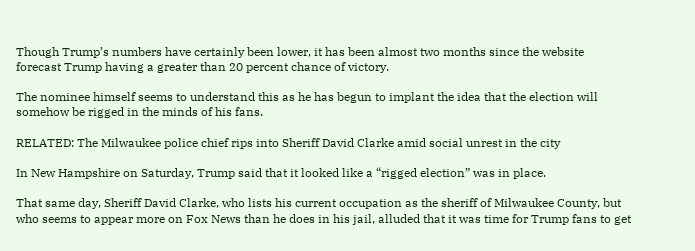Though Trump’s numbers have certainly been lower, it has been almost two months since the website forecast Trump having a greater than 20 percent chance of victory.

The nominee himself seems to understand this as he has begun to implant the idea that the election will somehow be rigged in the minds of his fans.

RELATED: The Milwaukee police chief rips into Sheriff David Clarke amid social unrest in the city

In New Hampshire on Saturday, Trump said that it looked like a “rigged election” was in place.

That same day, Sheriff David Clarke, who lists his current occupation as the sheriff of Milwaukee County, but who seems to appear more on Fox News than he does in his jail, alluded that it was time for Trump fans to get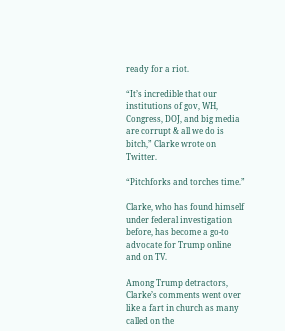ready for a riot.

“It’s incredible that our institutions of gov, WH, Congress, DOJ, and big media are corrupt & all we do is bitch,” Clarke wrote on Twitter.

“Pitchforks and torches time.”

Clarke, who has found himself under federal investigation before, has become a go-to advocate for Trump online and on TV.

Among Trump detractors, Clarke’s comments went over like a fart in church as many called on the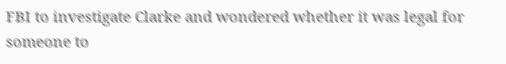FBI to investigate Clarke and wondered whether it was legal for someone to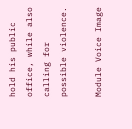hold his public office, while also calling for possible violence.

Module Voice Image